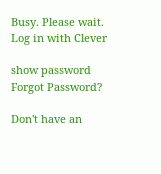Busy. Please wait.
Log in with Clever

show password
Forgot Password?

Don't have an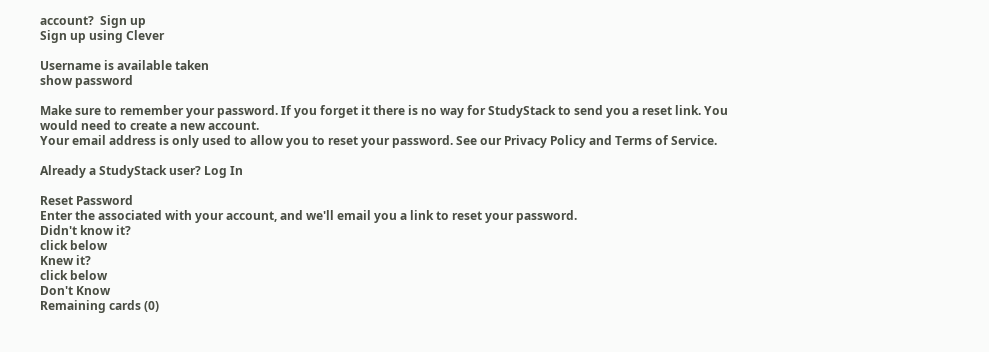account?  Sign up
Sign up using Clever

Username is available taken
show password

Make sure to remember your password. If you forget it there is no way for StudyStack to send you a reset link. You would need to create a new account.
Your email address is only used to allow you to reset your password. See our Privacy Policy and Terms of Service.

Already a StudyStack user? Log In

Reset Password
Enter the associated with your account, and we'll email you a link to reset your password.
Didn't know it?
click below
Knew it?
click below
Don't Know
Remaining cards (0)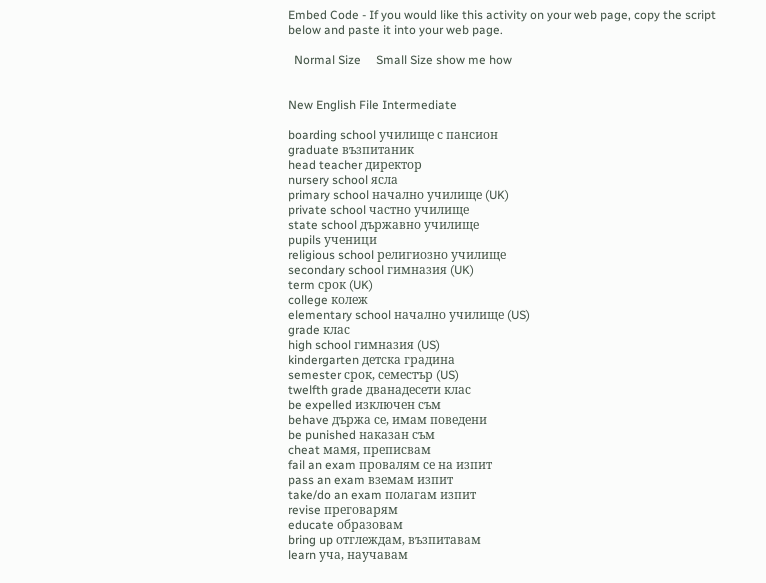Embed Code - If you would like this activity on your web page, copy the script below and paste it into your web page.

  Normal Size     Small Size show me how


New English File Intermediate

boarding school училище с пансион
graduate възпитаник
head teacher директор
nursery school ясла
primary school начално училище (UK)
private school частно училище
state school държавно училище
pupils ученици
religious school религиозно училище
secondary school гимназия (UK)
term срок (UK)
college колеж
elementary school начално училище (US)
grade клас
high school гимназия (US)
kindergarten детска градина
semester срок, семестър (US)
twelfth grade дванадесети клас
be expelled изключен съм
behave държа се, имам поведени
be punished наказан съм
cheat мамя, преписвам
fail an exam провалям се на изпит
pass an exam вземам изпит
take/do an exam полагам изпит
revise преговарям
educate образовам
bring up отглеждам, възпитавам
learn уча, научавам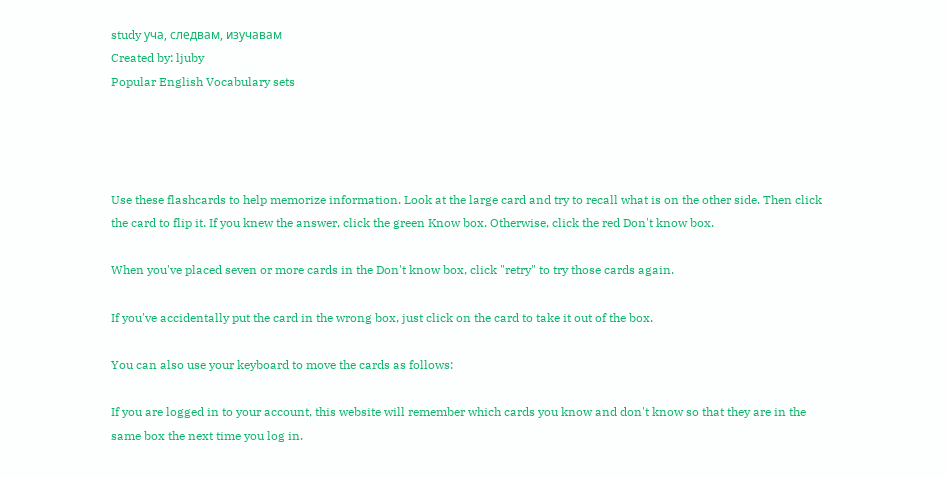study уча, следвам, изучавам
Created by: ljuby
Popular English Vocabulary sets




Use these flashcards to help memorize information. Look at the large card and try to recall what is on the other side. Then click the card to flip it. If you knew the answer, click the green Know box. Otherwise, click the red Don't know box.

When you've placed seven or more cards in the Don't know box, click "retry" to try those cards again.

If you've accidentally put the card in the wrong box, just click on the card to take it out of the box.

You can also use your keyboard to move the cards as follows:

If you are logged in to your account, this website will remember which cards you know and don't know so that they are in the same box the next time you log in.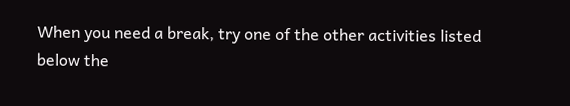When you need a break, try one of the other activities listed below the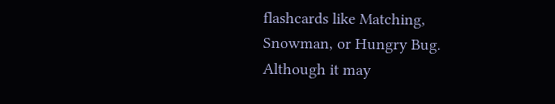flashcards like Matching, Snowman, or Hungry Bug. Although it may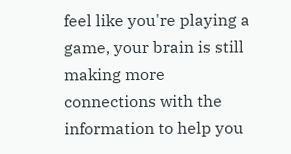feel like you're playing a game, your brain is still making more connections with the information to help you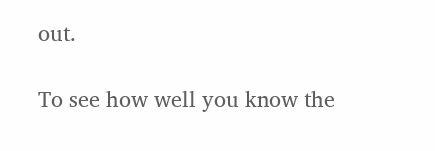out.

To see how well you know the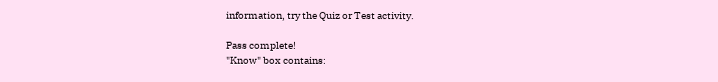information, try the Quiz or Test activity.

Pass complete!
"Know" box contains: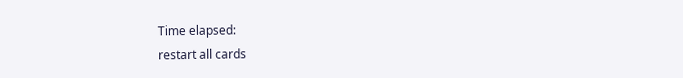Time elapsed:
restart all cards